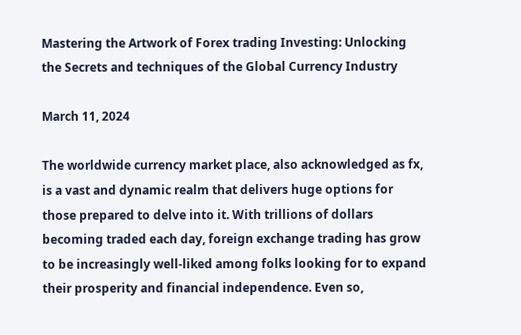Mastering the Artwork of Forex trading Investing: Unlocking the Secrets and techniques of the Global Currency Industry

March 11, 2024

The worldwide currency market place, also acknowledged as fx, is a vast and dynamic realm that delivers huge options for those prepared to delve into it. With trillions of dollars becoming traded each day, foreign exchange trading has grow to be increasingly well-liked among folks looking for to expand their prosperity and financial independence. Even so,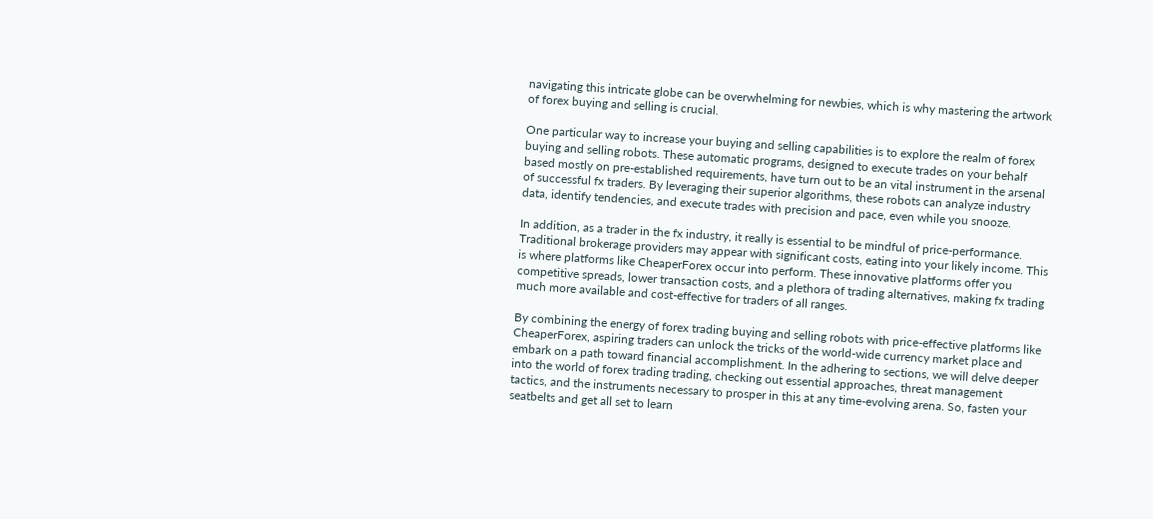navigating this intricate globe can be overwhelming for newbies, which is why mastering the artwork of forex buying and selling is crucial.

One particular way to increase your buying and selling capabilities is to explore the realm of forex buying and selling robots. These automatic programs, designed to execute trades on your behalf based mostly on pre-established requirements, have turn out to be an vital instrument in the arsenal of successful fx traders. By leveraging their superior algorithms, these robots can analyze industry data, identify tendencies, and execute trades with precision and pace, even while you snooze.

In addition, as a trader in the fx industry, it really is essential to be mindful of price-performance. Traditional brokerage providers may appear with significant costs, eating into your likely income. This is where platforms like CheaperForex occur into perform. These innovative platforms offer you competitive spreads, lower transaction costs, and a plethora of trading alternatives, making fx trading much more available and cost-effective for traders of all ranges.

By combining the energy of forex trading buying and selling robots with price-effective platforms like CheaperForex, aspiring traders can unlock the tricks of the world-wide currency market place and embark on a path toward financial accomplishment. In the adhering to sections, we will delve deeper into the world of forex trading trading, checking out essential approaches, threat management tactics, and the instruments necessary to prosper in this at any time-evolving arena. So, fasten your seatbelts and get all set to learn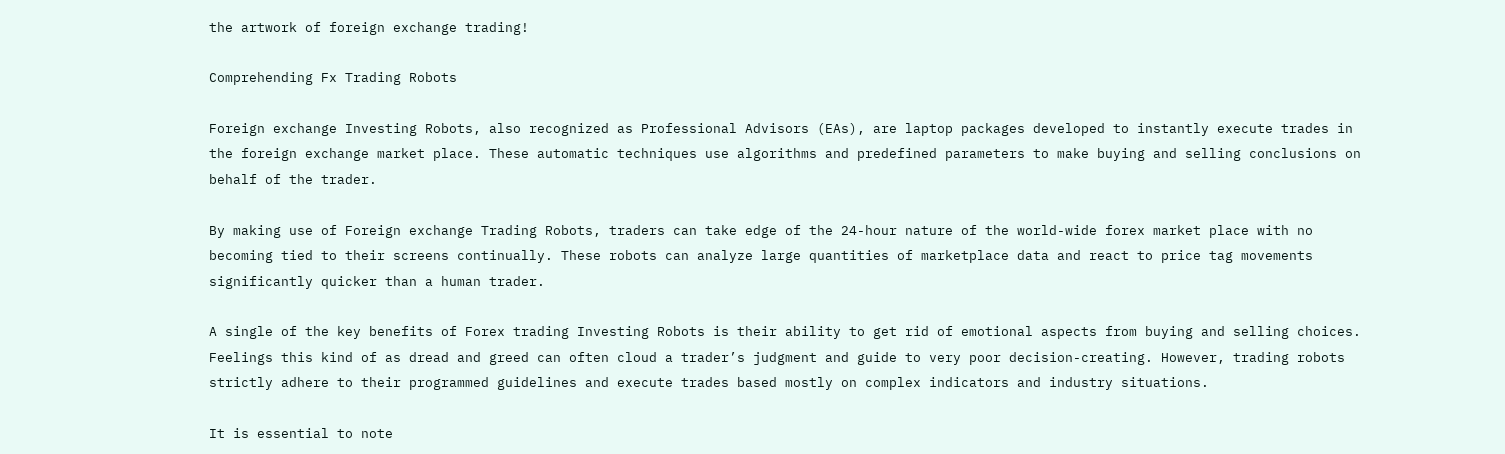the artwork of foreign exchange trading!

Comprehending Fx Trading Robots

Foreign exchange Investing Robots, also recognized as Professional Advisors (EAs), are laptop packages developed to instantly execute trades in the foreign exchange market place. These automatic techniques use algorithms and predefined parameters to make buying and selling conclusions on behalf of the trader.

By making use of Foreign exchange Trading Robots, traders can take edge of the 24-hour nature of the world-wide forex market place with no becoming tied to their screens continually. These robots can analyze large quantities of marketplace data and react to price tag movements significantly quicker than a human trader.

A single of the key benefits of Forex trading Investing Robots is their ability to get rid of emotional aspects from buying and selling choices. Feelings this kind of as dread and greed can often cloud a trader’s judgment and guide to very poor decision-creating. However, trading robots strictly adhere to their programmed guidelines and execute trades based mostly on complex indicators and industry situations.

It is essential to note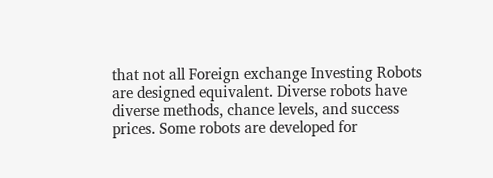that not all Foreign exchange Investing Robots are designed equivalent. Diverse robots have diverse methods, chance levels, and success prices. Some robots are developed for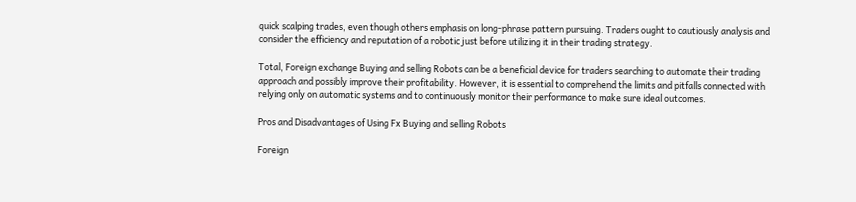quick scalping trades, even though others emphasis on long-phrase pattern pursuing. Traders ought to cautiously analysis and consider the efficiency and reputation of a robotic just before utilizing it in their trading strategy.

Total, Foreign exchange Buying and selling Robots can be a beneficial device for traders searching to automate their trading approach and possibly improve their profitability. However, it is essential to comprehend the limits and pitfalls connected with relying only on automatic systems and to continuously monitor their performance to make sure ideal outcomes.

Pros and Disadvantages of Using Fx Buying and selling Robots

Foreign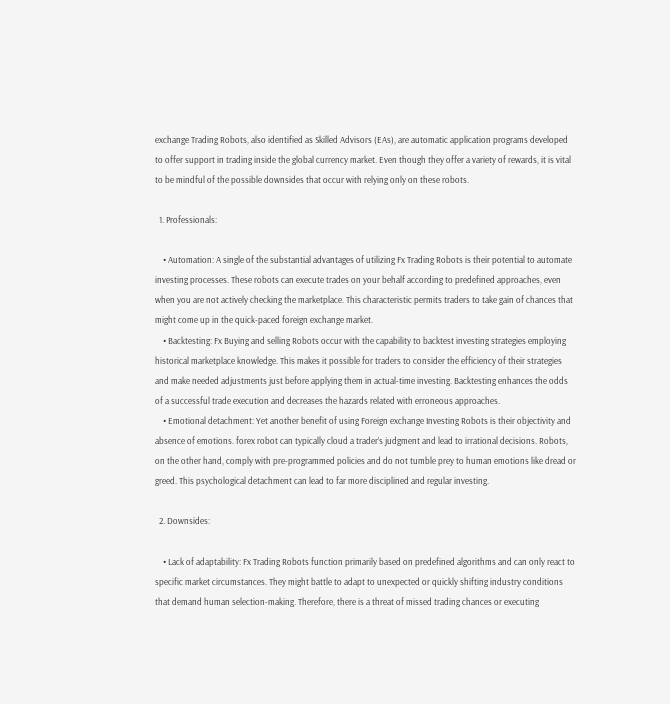exchange Trading Robots, also identified as Skilled Advisors (EAs), are automatic application programs developed to offer support in trading inside the global currency market. Even though they offer a variety of rewards, it is vital to be mindful of the possible downsides that occur with relying only on these robots.

  1. Professionals:

    • Automation: A single of the substantial advantages of utilizing Fx Trading Robots is their potential to automate investing processes. These robots can execute trades on your behalf according to predefined approaches, even when you are not actively checking the marketplace. This characteristic permits traders to take gain of chances that might come up in the quick-paced foreign exchange market.
    • Backtesting: Fx Buying and selling Robots occur with the capability to backtest investing strategies employing historical marketplace knowledge. This makes it possible for traders to consider the efficiency of their strategies and make needed adjustments just before applying them in actual-time investing. Backtesting enhances the odds of a successful trade execution and decreases the hazards related with erroneous approaches.
    • Emotional detachment: Yet another benefit of using Foreign exchange Investing Robots is their objectivity and absence of emotions. forex robot can typically cloud a trader’s judgment and lead to irrational decisions. Robots, on the other hand, comply with pre-programmed policies and do not tumble prey to human emotions like dread or greed. This psychological detachment can lead to far more disciplined and regular investing.

  2. Downsides:

    • Lack of adaptability: Fx Trading Robots function primarily based on predefined algorithms and can only react to specific market circumstances. They might battle to adapt to unexpected or quickly shifting industry conditions that demand human selection-making. Therefore, there is a threat of missed trading chances or executing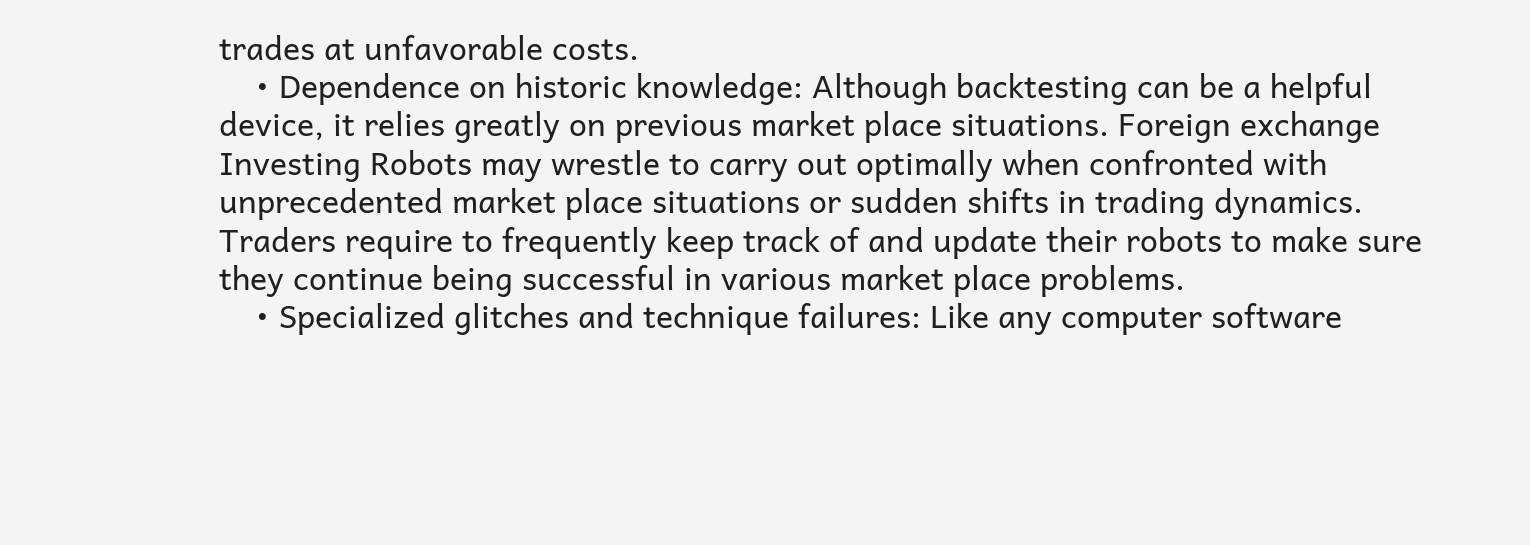trades at unfavorable costs.
    • Dependence on historic knowledge: Although backtesting can be a helpful device, it relies greatly on previous market place situations. Foreign exchange Investing Robots may wrestle to carry out optimally when confronted with unprecedented market place situations or sudden shifts in trading dynamics. Traders require to frequently keep track of and update their robots to make sure they continue being successful in various market place problems.
    • Specialized glitches and technique failures: Like any computer software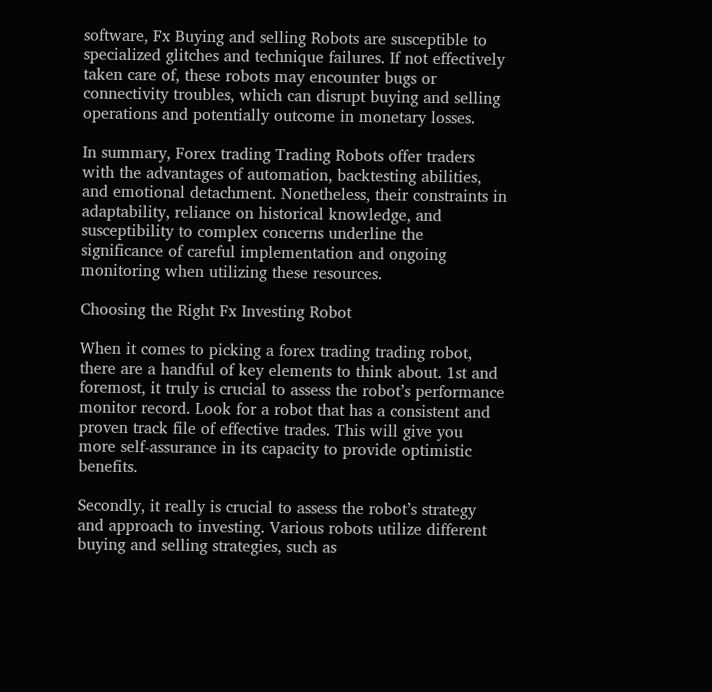software, Fx Buying and selling Robots are susceptible to specialized glitches and technique failures. If not effectively taken care of, these robots may encounter bugs or connectivity troubles, which can disrupt buying and selling operations and potentially outcome in monetary losses.

In summary, Forex trading Trading Robots offer traders with the advantages of automation, backtesting abilities, and emotional detachment. Nonetheless, their constraints in adaptability, reliance on historical knowledge, and susceptibility to complex concerns underline the significance of careful implementation and ongoing monitoring when utilizing these resources.

Choosing the Right Fx Investing Robot

When it comes to picking a forex trading trading robot, there are a handful of key elements to think about. 1st and foremost, it truly is crucial to assess the robot’s performance monitor record. Look for a robot that has a consistent and proven track file of effective trades. This will give you more self-assurance in its capacity to provide optimistic benefits.

Secondly, it really is crucial to assess the robot’s strategy and approach to investing. Various robots utilize different buying and selling strategies, such as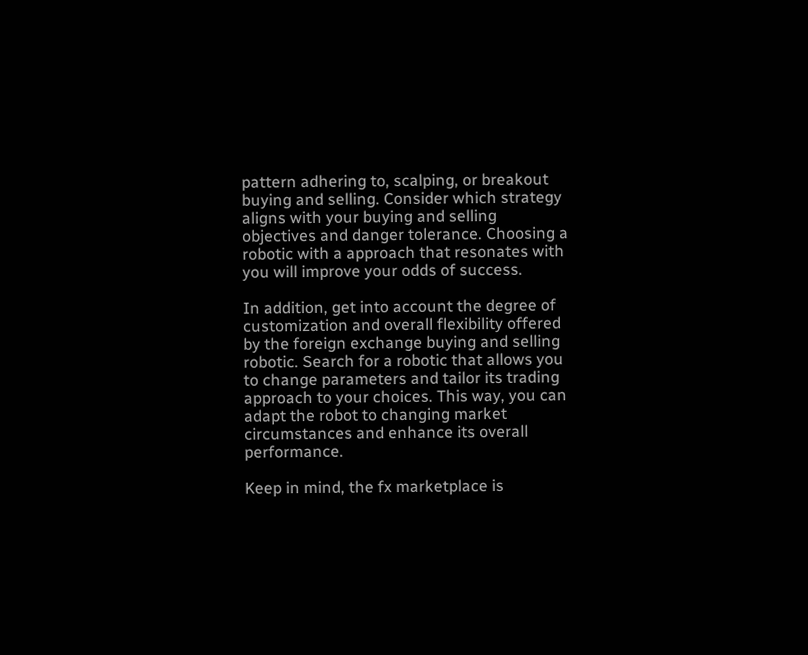pattern adhering to, scalping, or breakout buying and selling. Consider which strategy aligns with your buying and selling objectives and danger tolerance. Choosing a robotic with a approach that resonates with you will improve your odds of success.

In addition, get into account the degree of customization and overall flexibility offered by the foreign exchange buying and selling robotic. Search for a robotic that allows you to change parameters and tailor its trading approach to your choices. This way, you can adapt the robot to changing market circumstances and enhance its overall performance.

Keep in mind, the fx marketplace is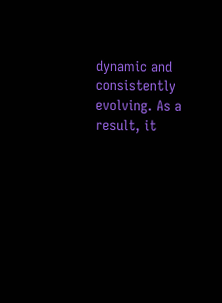dynamic and consistently evolving. As a result, it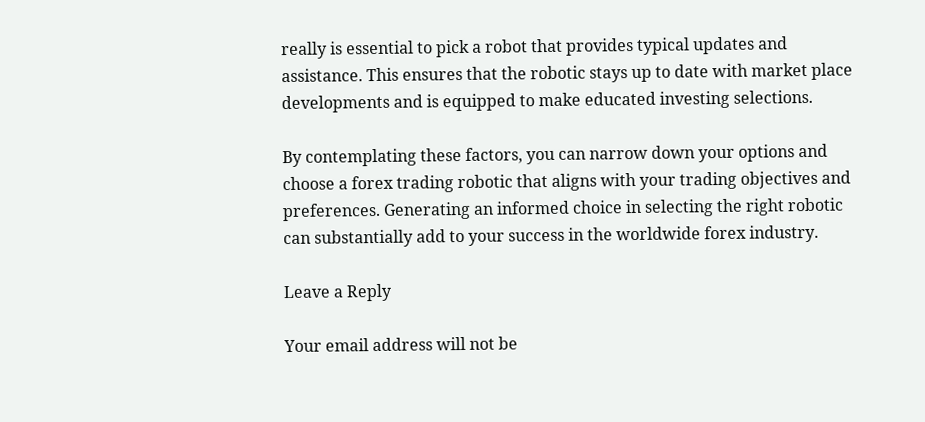really is essential to pick a robot that provides typical updates and assistance. This ensures that the robotic stays up to date with market place developments and is equipped to make educated investing selections.

By contemplating these factors, you can narrow down your options and choose a forex trading robotic that aligns with your trading objectives and preferences. Generating an informed choice in selecting the right robotic can substantially add to your success in the worldwide forex industry.

Leave a Reply

Your email address will not be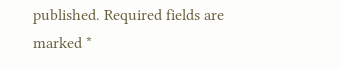published. Required fields are marked *